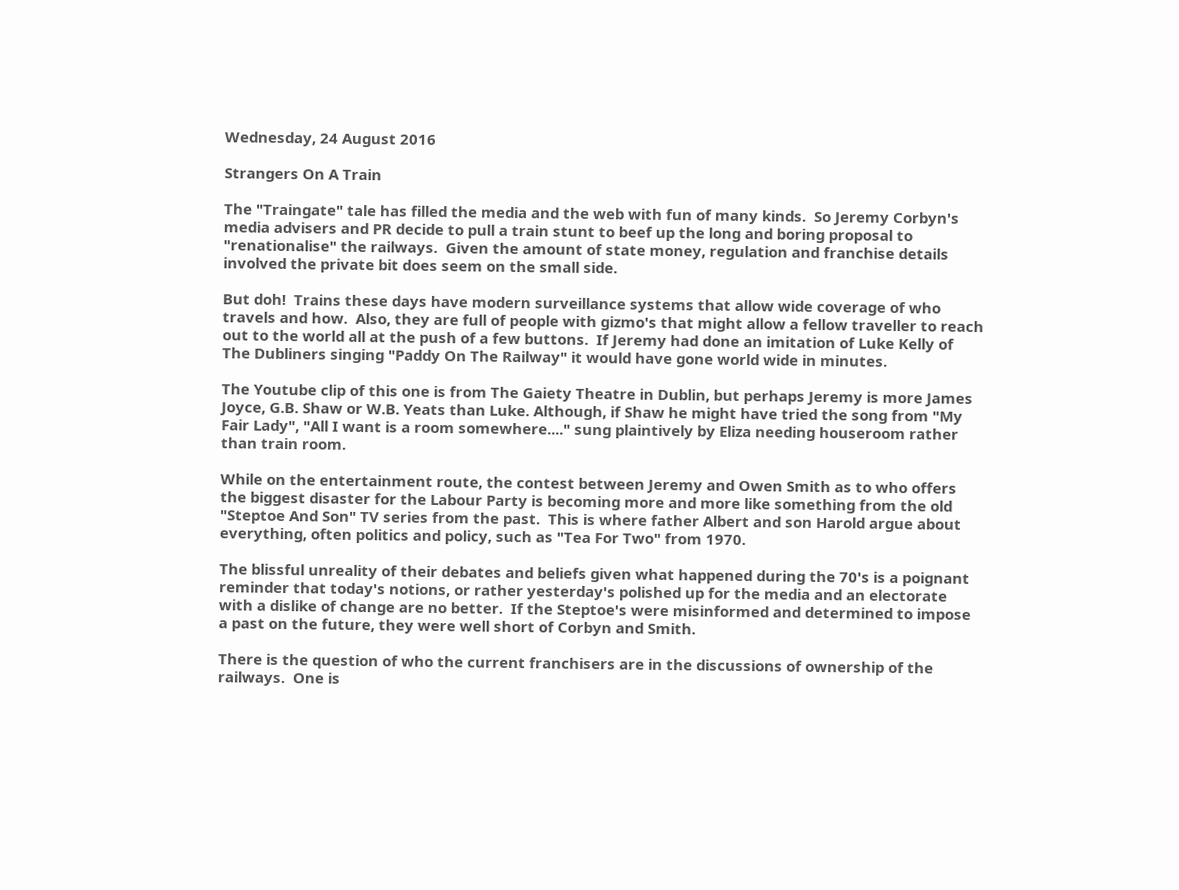Wednesday, 24 August 2016

Strangers On A Train

The "Traingate" tale has filled the media and the web with fun of many kinds.  So Jeremy Corbyn's media advisers and PR decide to pull a train stunt to beef up the long and boring proposal to "renationalise" the railways.  Given the amount of state money, regulation and franchise details involved the private bit does seem on the small side.

But doh!  Trains these days have modern surveillance systems that allow wide coverage of who travels and how.  Also, they are full of people with gizmo's that might allow a fellow traveller to reach out to the world all at the push of a few buttons.  If Jeremy had done an imitation of Luke Kelly of The Dubliners singing "Paddy On The Railway" it would have gone world wide in minutes.

The Youtube clip of this one is from The Gaiety Theatre in Dublin, but perhaps Jeremy is more James Joyce, G.B. Shaw or W.B. Yeats than Luke. Although, if Shaw he might have tried the song from "My Fair Lady", "All I want is a room somewhere...." sung plaintively by Eliza needing houseroom rather than train room.

While on the entertainment route, the contest between Jeremy and Owen Smith as to who offers the biggest disaster for the Labour Party is becoming more and more like something from the old "Steptoe And Son" TV series from the past.  This is where father Albert and son Harold argue about everything, often politics and policy, such as "Tea For Two" from 1970.

The blissful unreality of their debates and beliefs given what happened during the 70's is a poignant reminder that today's notions, or rather yesterday's polished up for the media and an electorate with a dislike of change are no better.  If the Steptoe's were misinformed and determined to impose a past on the future, they were well short of Corbyn and Smith.

There is the question of who the current franchisers are in the discussions of ownership of the railways.  One is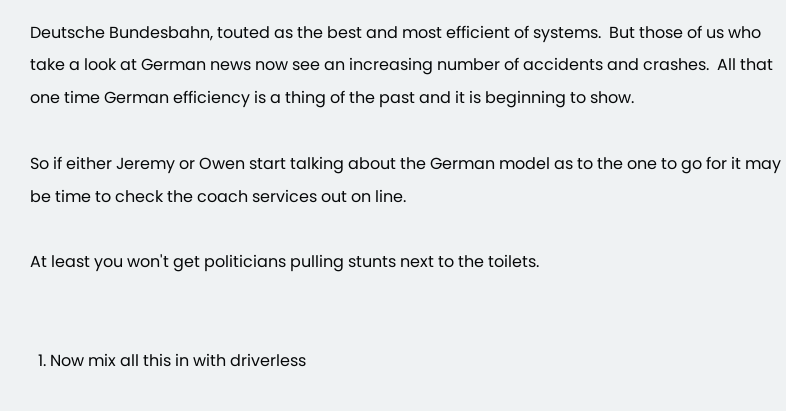Deutsche Bundesbahn, touted as the best and most efficient of systems.  But those of us who take a look at German news now see an increasing number of accidents and crashes.  All that one time German efficiency is a thing of the past and it is beginning to show.

So if either Jeremy or Owen start talking about the German model as to the one to go for it may be time to check the coach services out on line.

At least you won't get politicians pulling stunts next to the toilets.


  1. Now mix all this in with driverless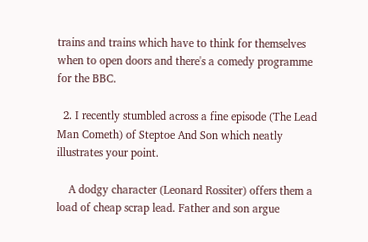trains and trains which have to think for themselves when to open doors and there's a comedy programme for the BBC.

  2. I recently stumbled across a fine episode (The Lead Man Cometh) of Steptoe And Son which neatly illustrates your point.

    A dodgy character (Leonard Rossiter) offers them a load of cheap scrap lead. Father and son argue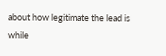about how legitimate the lead is while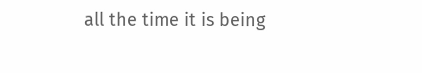all the time it is being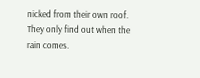nicked from their own roof. They only find out when the rain comes.